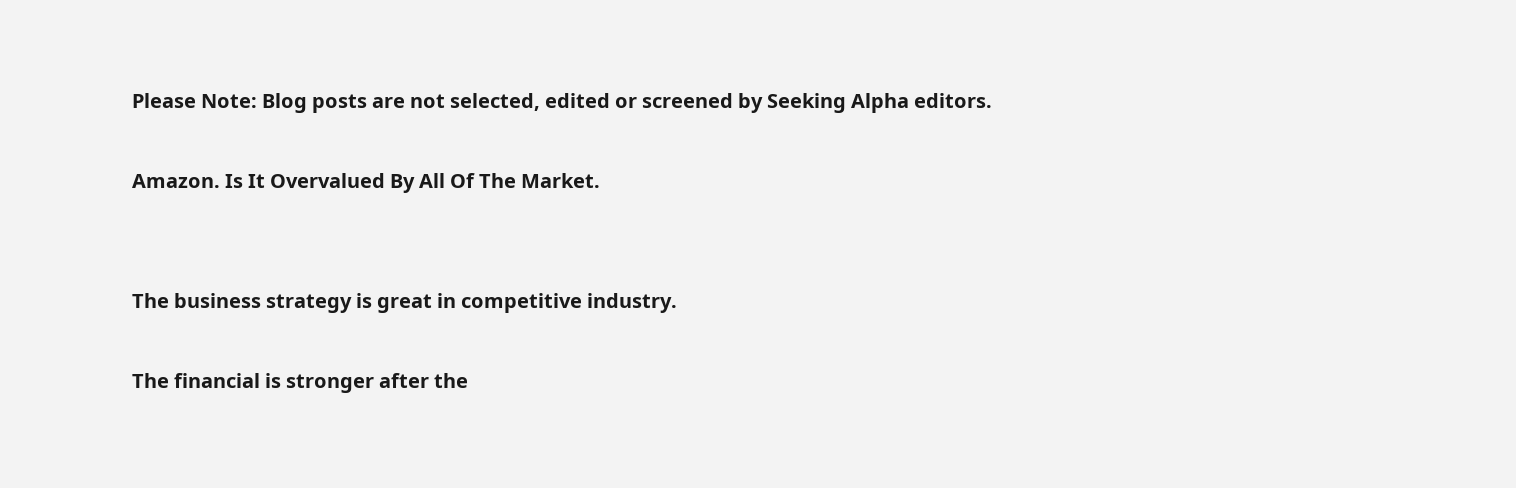Please Note: Blog posts are not selected, edited or screened by Seeking Alpha editors.

Amazon. Is It Overvalued By All Of The Market.


The business strategy is great in competitive industry.

The financial is stronger after the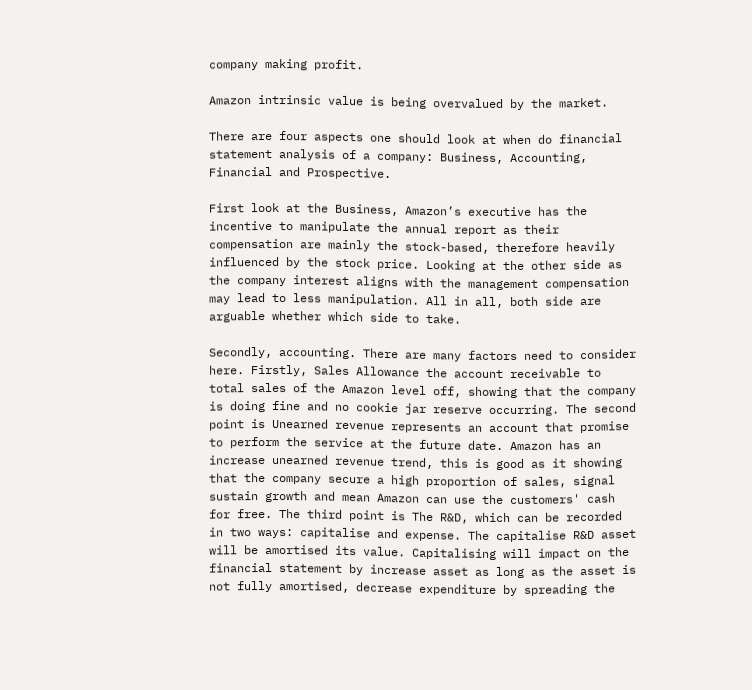company making profit.

Amazon intrinsic value is being overvalued by the market.

There are four aspects one should look at when do financial statement analysis of a company: Business, Accounting, Financial and Prospective.

First look at the Business, Amazon’s executive has the incentive to manipulate the annual report as their compensation are mainly the stock-based, therefore heavily influenced by the stock price. Looking at the other side as the company interest aligns with the management compensation may lead to less manipulation. All in all, both side are arguable whether which side to take.

Secondly, accounting. There are many factors need to consider here. Firstly, Sales Allowance the account receivable to total sales of the Amazon level off, showing that the company is doing fine and no cookie jar reserve occurring. The second point is Unearned revenue represents an account that promise to perform the service at the future date. Amazon has an increase unearned revenue trend, this is good as it showing that the company secure a high proportion of sales, signal sustain growth and mean Amazon can use the customers' cash for free. The third point is The R&D, which can be recorded in two ways: capitalise and expense. The capitalise R&D asset will be amortised its value. Capitalising will impact on the financial statement by increase asset as long as the asset is not fully amortised, decrease expenditure by spreading the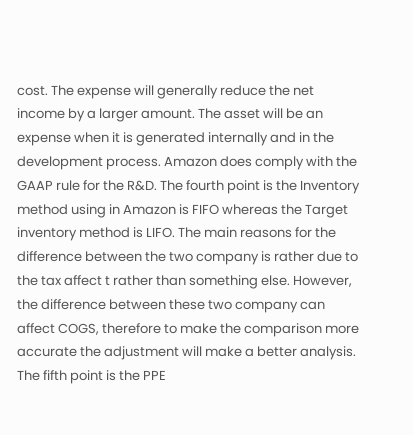cost. The expense will generally reduce the net income by a larger amount. The asset will be an expense when it is generated internally and in the development process. Amazon does comply with the GAAP rule for the R&D. The fourth point is the Inventory method using in Amazon is FIFO whereas the Target inventory method is LIFO. The main reasons for the difference between the two company is rather due to the tax affect t rather than something else. However, the difference between these two company can affect COGS, therefore to make the comparison more accurate the adjustment will make a better analysis. The fifth point is the PPE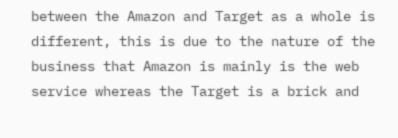between the Amazon and Target as a whole is different, this is due to the nature of the business that Amazon is mainly is the web service whereas the Target is a brick and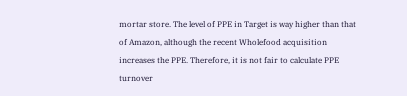mortar store. The level of PPE in Target is way higher than that of Amazon, although the recent Wholefood acquisition increases the PPE. Therefore, it is not fair to calculate PPE turnover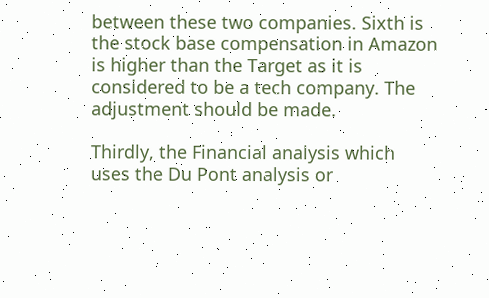between these two companies. Sixth is the stock base compensation in Amazon is higher than the Target as it is considered to be a tech company. The adjustment should be made.

Thirdly, the Financial analysis which uses the Du Pont analysis or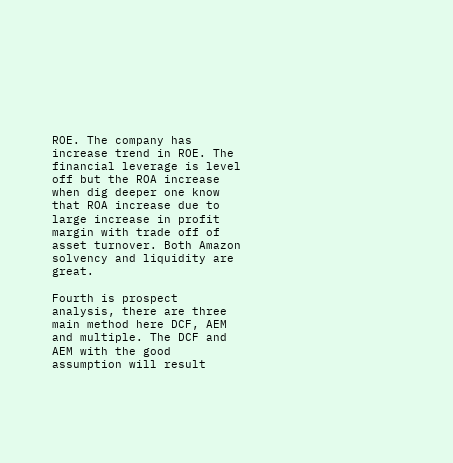ROE. The company has increase trend in ROE. The financial leverage is level off but the ROA increase when dig deeper one know that ROA increase due to large increase in profit margin with trade off of asset turnover. Both Amazon solvency and liquidity are great.

Fourth is prospect analysis, there are three main method here DCF, AEM and multiple. The DCF and AEM with the good assumption will result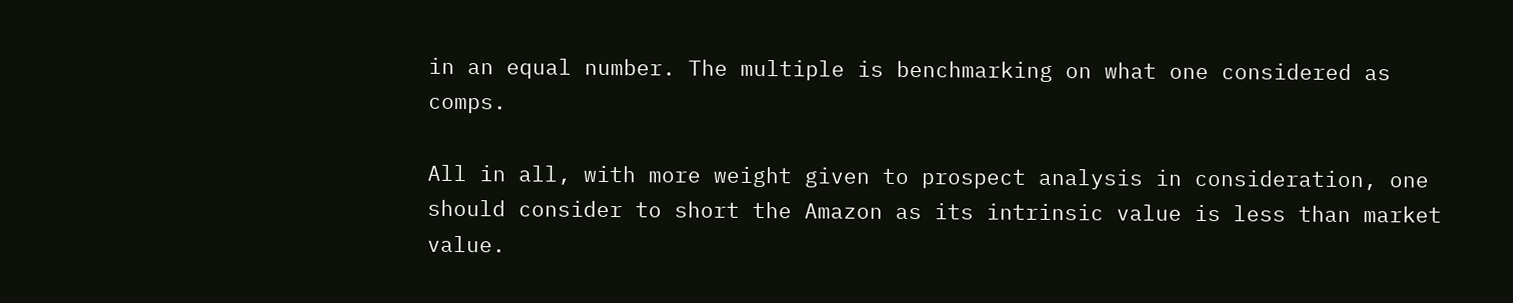in an equal number. The multiple is benchmarking on what one considered as comps.

All in all, with more weight given to prospect analysis in consideration, one should consider to short the Amazon as its intrinsic value is less than market value.